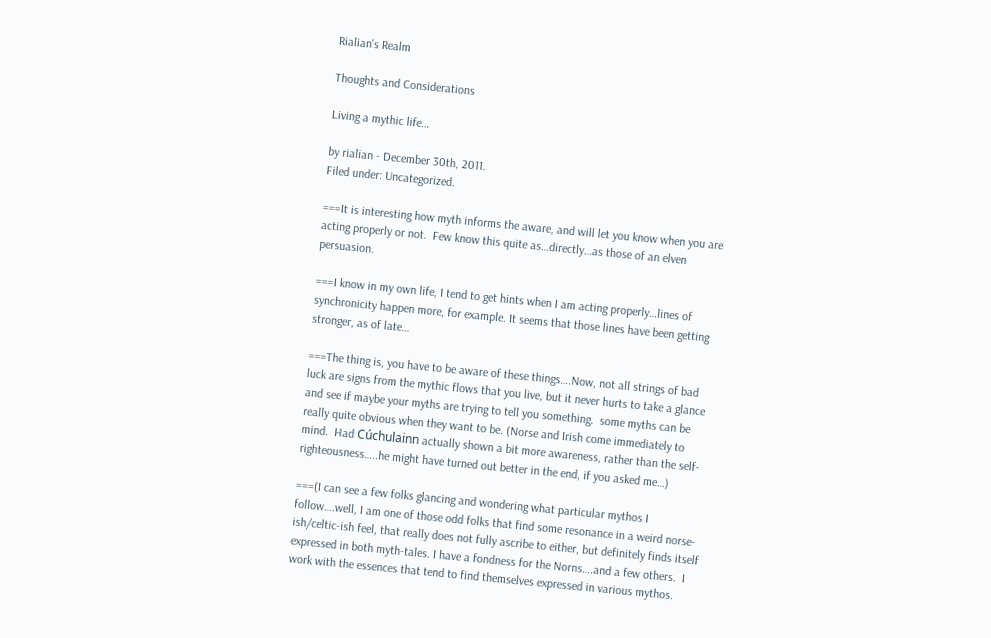Rialian's Realm

Thoughts and Considerations

Living a mythic life…

by rialian - December 30th, 2011.
Filed under: Uncategorized.

===It is interesting how myth informs the aware, and will let you know when you are acting properly or not.  Few know this quite as…directly…as those of an elven persuasion.

===I know in my own life, I tend to get hints when I am acting properly…lines of synchronicity happen more, for example. It seems that those lines have been getting stronger, as of late…

===The thing is, you have to be aware of these things….Now, not all strings of bad luck are signs from the mythic flows that you live, but it never hurts to take a glance and see if maybe your myths are trying to tell you something.  some myths can be really quite obvious when they want to be. (Norse and Irish come immediately to mind.  Had Cúchulainn actually shown a bit more awareness, rather than the self-righteousness…..he might have turned out better in the end, if you asked me…)

===(I can see a few folks glancing and wondering what particular mythos I follow….well, I am one of those odd folks that find some resonance in a weird norse-ish/celtic-ish feel, that really does not fully ascribe to either, but definitely finds itself expressed in both myth-tales. I have a fondness for the Norns….and a few others.  I work with the essences that tend to find themselves expressed in various mythos.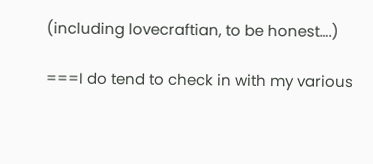(including lovecraftian, to be honest….)

===I do tend to check in with my various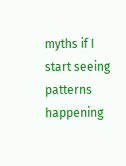myths if I start seeing patterns happening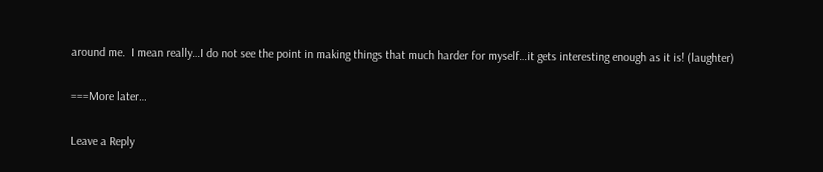around me.  I mean really…I do not see the point in making things that much harder for myself…it gets interesting enough as it is! (laughter)

===More later…

Leave a Reply